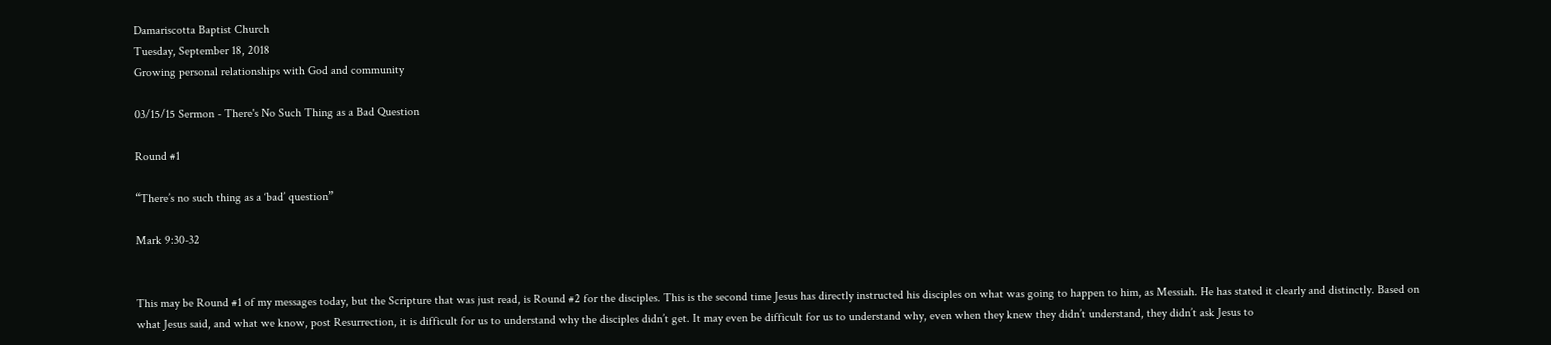Damariscotta Baptist Church
Tuesday, September 18, 2018
Growing personal relationships with God and community

03/15/15 Sermon - There's No Such Thing as a Bad Question

Round #1

“There’s no such thing as a ‘bad’ question”

Mark 9:30-32


This may be Round #1 of my messages today, but the Scripture that was just read, is Round #2 for the disciples. This is the second time Jesus has directly instructed his disciples on what was going to happen to him, as Messiah. He has stated it clearly and distinctly. Based on what Jesus said, and what we know, post Resurrection, it is difficult for us to understand why the disciples didn’t get. It may even be difficult for us to understand why, even when they knew they didn’t understand, they didn’t ask Jesus to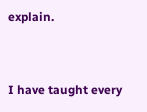explain.


I have taught every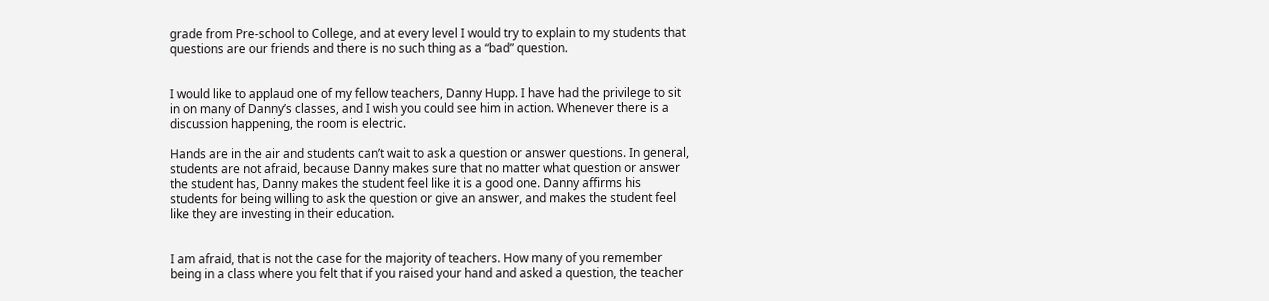grade from Pre-school to College, and at every level I would try to explain to my students that questions are our friends and there is no such thing as a “bad” question.


I would like to applaud one of my fellow teachers, Danny Hupp. I have had the privilege to sit in on many of Danny’s classes, and I wish you could see him in action. Whenever there is a discussion happening, the room is electric.

Hands are in the air and students can’t wait to ask a question or answer questions. In general, students are not afraid, because Danny makes sure that no matter what question or answer the student has, Danny makes the student feel like it is a good one. Danny affirms his students for being willing to ask the question or give an answer, and makes the student feel like they are investing in their education.


I am afraid, that is not the case for the majority of teachers. How many of you remember being in a class where you felt that if you raised your hand and asked a question, the teacher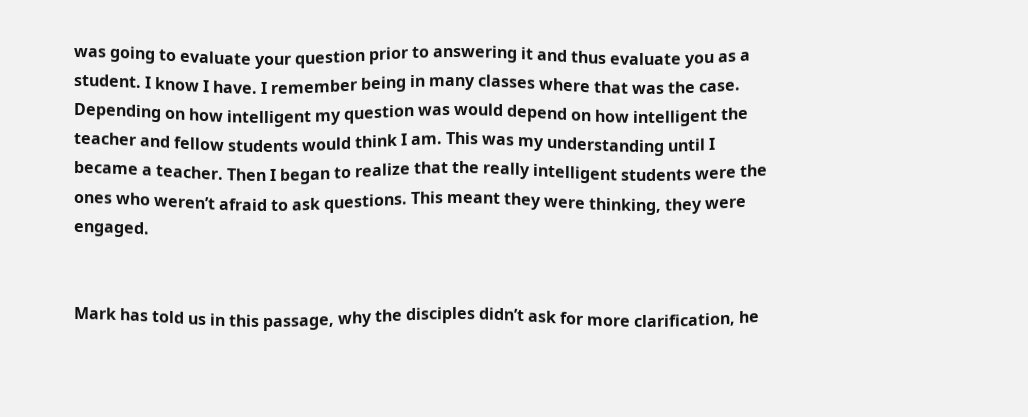was going to evaluate your question prior to answering it and thus evaluate you as a student. I know I have. I remember being in many classes where that was the case. Depending on how intelligent my question was would depend on how intelligent the teacher and fellow students would think I am. This was my understanding until I became a teacher. Then I began to realize that the really intelligent students were the ones who weren’t afraid to ask questions. This meant they were thinking, they were engaged.


Mark has told us in this passage, why the disciples didn’t ask for more clarification, he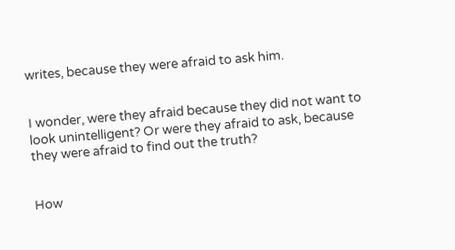writes, because they were afraid to ask him.


I wonder, were they afraid because they did not want to look unintelligent? Or were they afraid to ask, because they were afraid to find out the truth?


How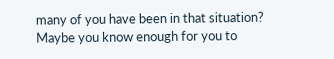many of you have been in that situation? Maybe you know enough for you to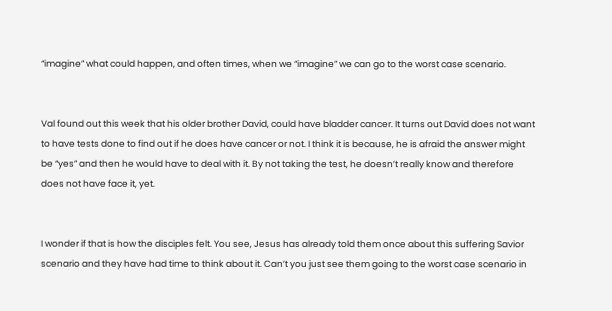“imagine” what could happen, and often times, when we “imagine” we can go to the worst case scenario.


Val found out this week that his older brother David, could have bladder cancer. It turns out David does not want to have tests done to find out if he does have cancer or not. I think it is because, he is afraid the answer might be “yes” and then he would have to deal with it. By not taking the test, he doesn’t really know and therefore does not have face it, yet.


I wonder if that is how the disciples felt. You see, Jesus has already told them once about this suffering Savior scenario and they have had time to think about it. Can’t you just see them going to the worst case scenario in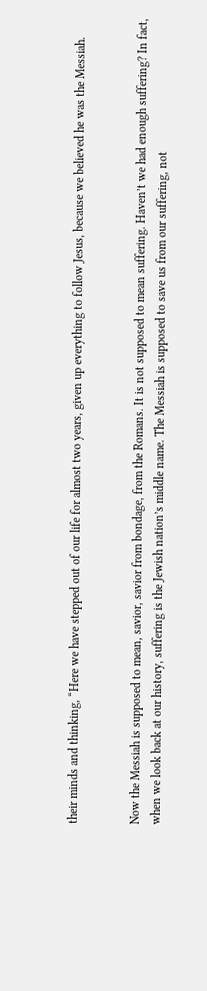their minds and thinking, “Here we have stepped out of our life for almost two years, given up everything to follow Jesus, because we believed he was the Messiah.


Now the Messiah is supposed to mean, savior, savior from bondage, from the Romans. It is not supposed to mean suffering. Haven’t we had enough suffering? In fact, when we look back at our history, suffering is the Jewish nation’s middle name. The Messiah is supposed to save us from our suffering, not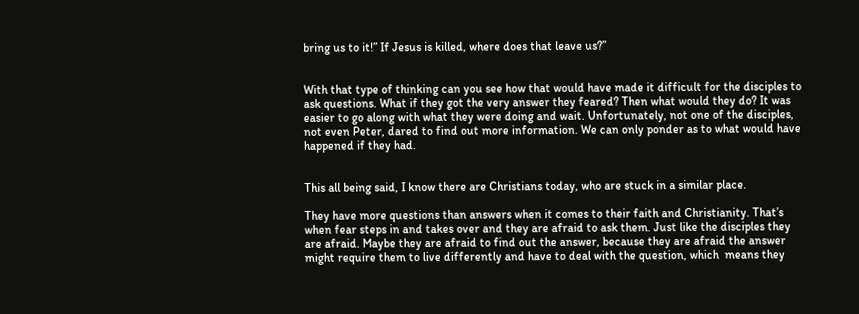bring us to it!” If Jesus is killed, where does that leave us?”


With that type of thinking can you see how that would have made it difficult for the disciples to ask questions. What if they got the very answer they feared? Then what would they do? It was easier to go along with what they were doing and wait. Unfortunately, not one of the disciples, not even Peter, dared to find out more information. We can only ponder as to what would have happened if they had.


This all being said, I know there are Christians today, who are stuck in a similar place.

They have more questions than answers when it comes to their faith and Christianity. That’s when fear steps in and takes over and they are afraid to ask them. Just like the disciples they are afraid. Maybe they are afraid to find out the answer, because they are afraid the answer might require them to live differently and have to deal with the question, which  means they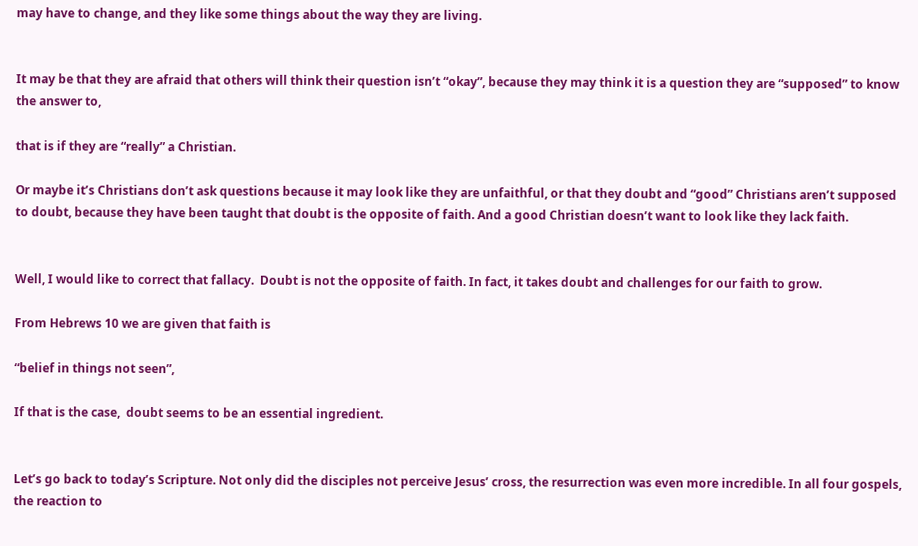may have to change, and they like some things about the way they are living.


It may be that they are afraid that others will think their question isn’t “okay”, because they may think it is a question they are “supposed” to know the answer to,

that is if they are “really” a Christian.

Or maybe it’s Christians don’t ask questions because it may look like they are unfaithful, or that they doubt and “good” Christians aren’t supposed to doubt, because they have been taught that doubt is the opposite of faith. And a good Christian doesn’t want to look like they lack faith.


Well, I would like to correct that fallacy.  Doubt is not the opposite of faith. In fact, it takes doubt and challenges for our faith to grow.

From Hebrews 10 we are given that faith is

“belief in things not seen”,

If that is the case,  doubt seems to be an essential ingredient.


Let’s go back to today’s Scripture. Not only did the disciples not perceive Jesus’ cross, the resurrection was even more incredible. In all four gospels, the reaction to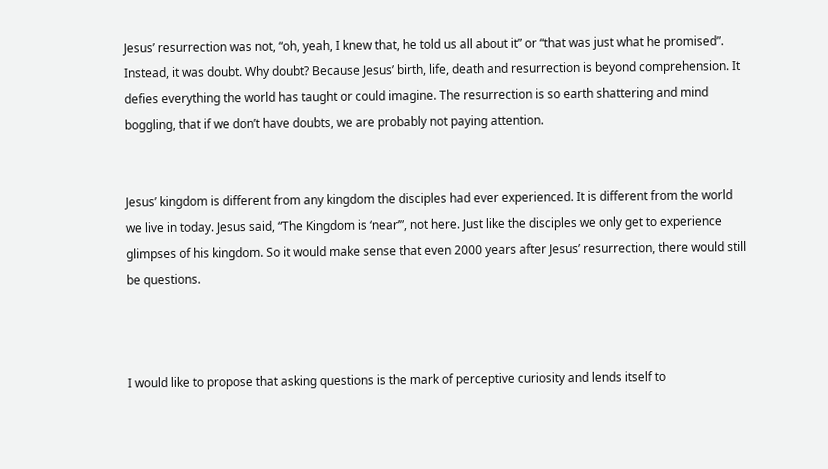Jesus’ resurrection was not, “oh, yeah, I knew that, he told us all about it” or “that was just what he promised”. Instead, it was doubt. Why doubt? Because Jesus’ birth, life, death and resurrection is beyond comprehension. It defies everything the world has taught or could imagine. The resurrection is so earth shattering and mind boggling, that if we don’t have doubts, we are probably not paying attention.


Jesus’ kingdom is different from any kingdom the disciples had ever experienced. It is different from the world we live in today. Jesus said, “The Kingdom is ‘near’”, not here. Just like the disciples we only get to experience glimpses of his kingdom. So it would make sense that even 2000 years after Jesus’ resurrection, there would still be questions.



I would like to propose that asking questions is the mark of perceptive curiosity and lends itself to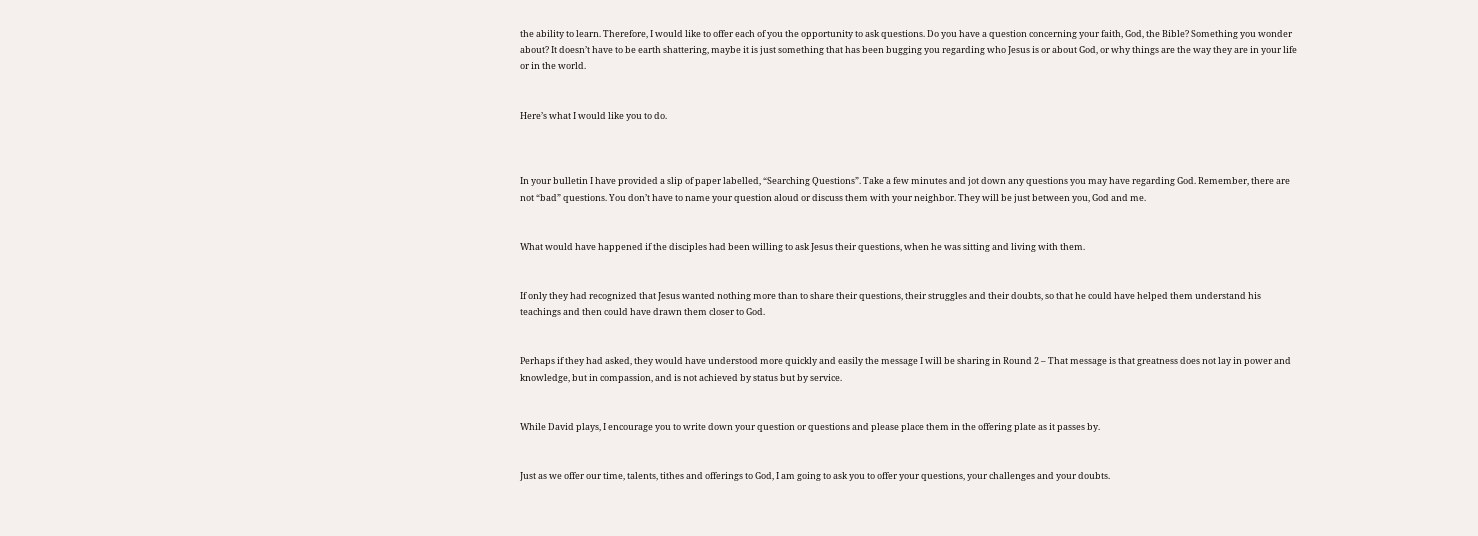the ability to learn. Therefore, I would like to offer each of you the opportunity to ask questions. Do you have a question concerning your faith, God, the Bible? Something you wonder about? It doesn’t have to be earth shattering, maybe it is just something that has been bugging you regarding who Jesus is or about God, or why things are the way they are in your life or in the world.


Here’s what I would like you to do.



In your bulletin I have provided a slip of paper labelled, “Searching Questions”. Take a few minutes and jot down any questions you may have regarding God. Remember, there are not “bad” questions. You don’t have to name your question aloud or discuss them with your neighbor. They will be just between you, God and me.


What would have happened if the disciples had been willing to ask Jesus their questions, when he was sitting and living with them.


If only they had recognized that Jesus wanted nothing more than to share their questions, their struggles and their doubts, so that he could have helped them understand his teachings and then could have drawn them closer to God.


Perhaps if they had asked, they would have understood more quickly and easily the message I will be sharing in Round 2 – That message is that greatness does not lay in power and knowledge, but in compassion, and is not achieved by status but by service.


While David plays, I encourage you to write down your question or questions and please place them in the offering plate as it passes by.


Just as we offer our time, talents, tithes and offerings to God, I am going to ask you to offer your questions, your challenges and your doubts.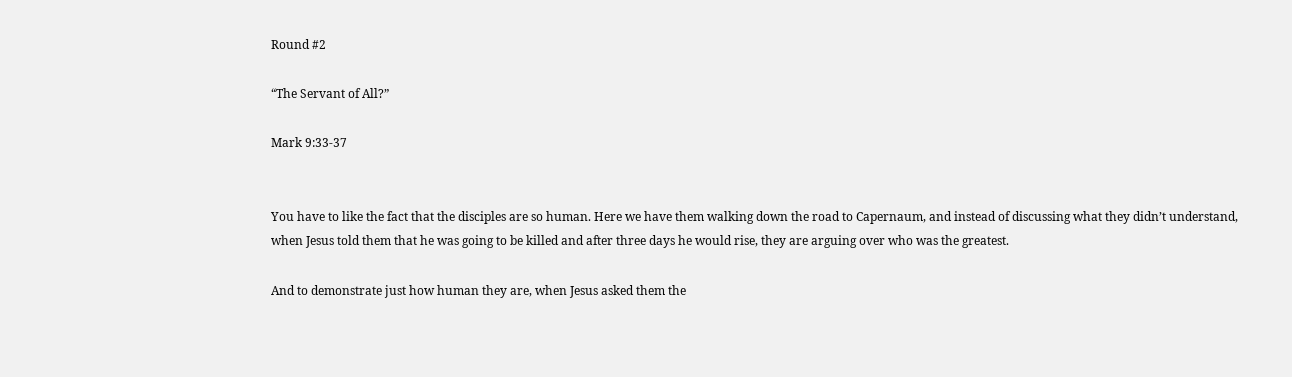Round #2

“The Servant of All?”

Mark 9:33-37


You have to like the fact that the disciples are so human. Here we have them walking down the road to Capernaum, and instead of discussing what they didn’t understand, when Jesus told them that he was going to be killed and after three days he would rise, they are arguing over who was the greatest.

And to demonstrate just how human they are, when Jesus asked them the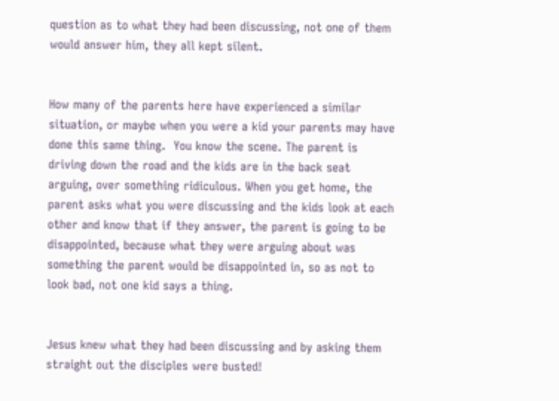question as to what they had been discussing, not one of them would answer him, they all kept silent.


How many of the parents here have experienced a similar situation, or maybe when you were a kid your parents may have done this same thing.  You know the scene. The parent is driving down the road and the kids are in the back seat arguing, over something ridiculous. When you get home, the parent asks what you were discussing and the kids look at each other and know that if they answer, the parent is going to be disappointed, because what they were arguing about was something the parent would be disappointed in, so as not to look bad, not one kid says a thing.


Jesus knew what they had been discussing and by asking them straight out the disciples were busted!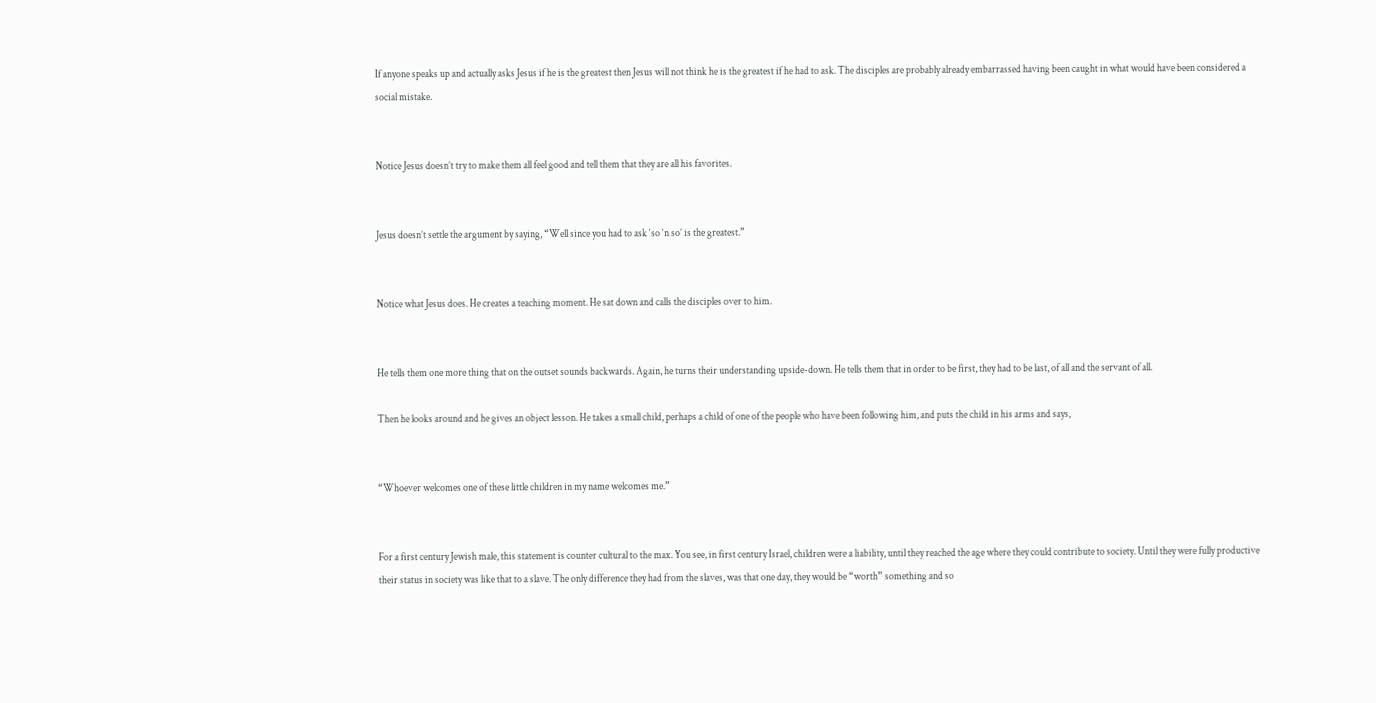If anyone speaks up and actually asks Jesus if he is the greatest then Jesus will not think he is the greatest if he had to ask. The disciples are probably already embarrassed having been caught in what would have been considered a social mistake.


Notice Jesus doesn’t try to make them all feel good and tell them that they are all his favorites.


Jesus doesn’t settle the argument by saying, “Well since you had to ask ‘so ‘n so’ is the greatest.”


Notice what Jesus does. He creates a teaching moment. He sat down and calls the disciples over to him.


He tells them one more thing that on the outset sounds backwards. Again, he turns their understanding upside-down. He tells them that in order to be first, they had to be last, of all and the servant of all.

Then he looks around and he gives an object lesson. He takes a small child, perhaps a child of one of the people who have been following him, and puts the child in his arms and says,


“Whoever welcomes one of these little children in my name welcomes me.”


For a first century Jewish male, this statement is counter cultural to the max. You see, in first century Israel, children were a liability, until they reached the age where they could contribute to society. Until they were fully productive their status in society was like that to a slave. The only difference they had from the slaves, was that one day, they would be “worth” something and so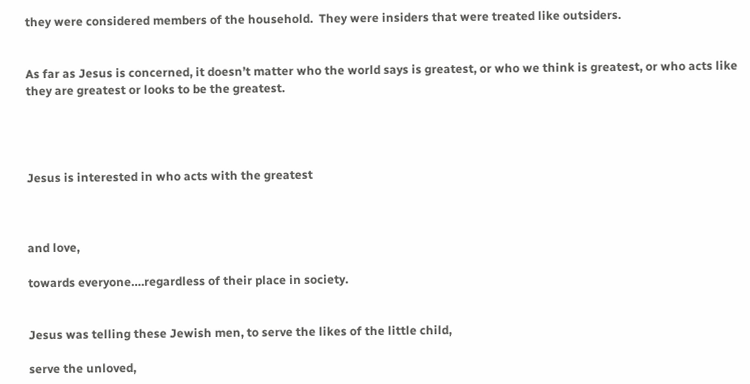they were considered members of the household.  They were insiders that were treated like outsiders.


As far as Jesus is concerned, it doesn’t matter who the world says is greatest, or who we think is greatest, or who acts like they are greatest or looks to be the greatest.




Jesus is interested in who acts with the greatest



and love,

towards everyone….regardless of their place in society.


Jesus was telling these Jewish men, to serve the likes of the little child,

serve the unloved,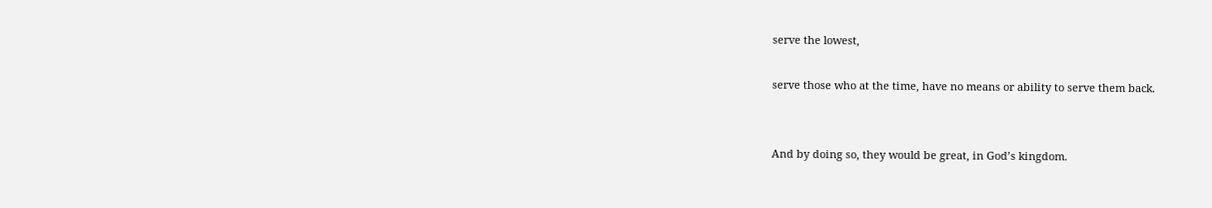serve the lowest,

serve those who at the time, have no means or ability to serve them back.


And by doing so, they would be great, in God’s kingdom.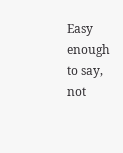Easy enough to say, not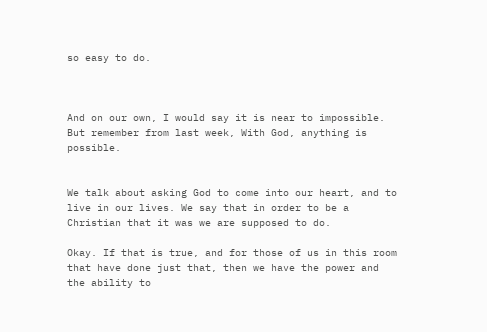so easy to do.



And on our own, I would say it is near to impossible. But remember from last week, With God, anything is possible.


We talk about asking God to come into our heart, and to live in our lives. We say that in order to be a Christian that it was we are supposed to do.

Okay. If that is true, and for those of us in this room that have done just that, then we have the power and the ability to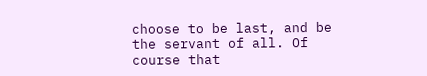choose to be last, and be the servant of all. Of course that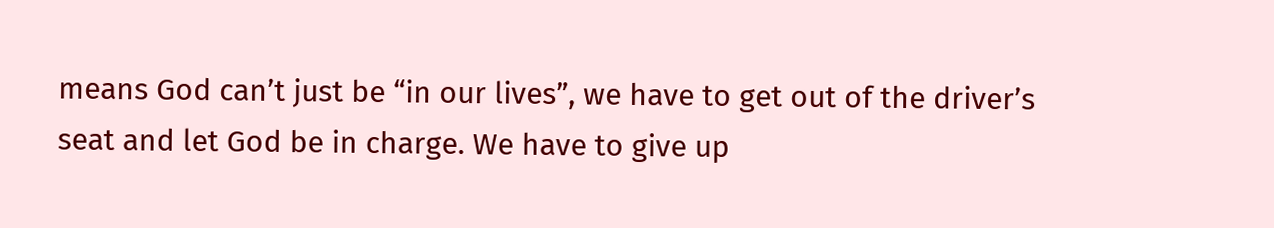means God can’t just be “in our lives”, we have to get out of the driver’s seat and let God be in charge. We have to give up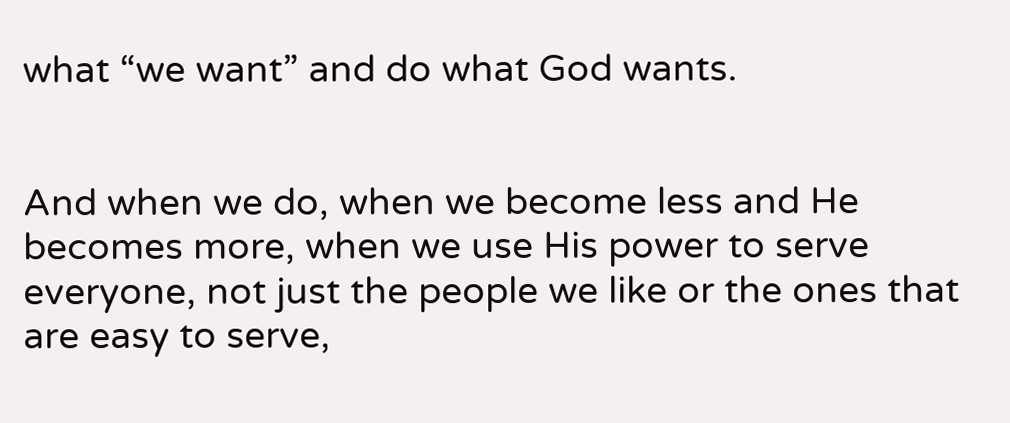what “we want” and do what God wants.


And when we do, when we become less and He becomes more, when we use His power to serve everyone, not just the people we like or the ones that are easy to serve,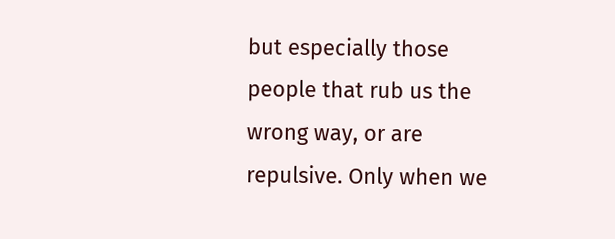but especially those people that rub us the wrong way, or are repulsive. Only when we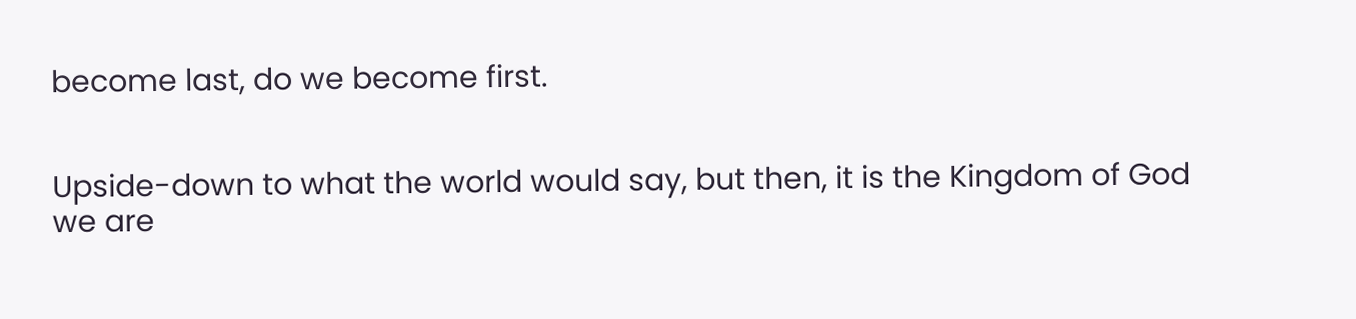become last, do we become first.


Upside-down to what the world would say, but then, it is the Kingdom of God we are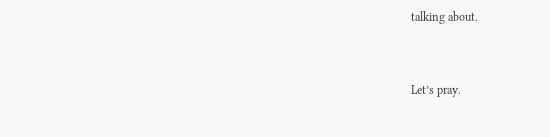talking about.


Let’s pray.